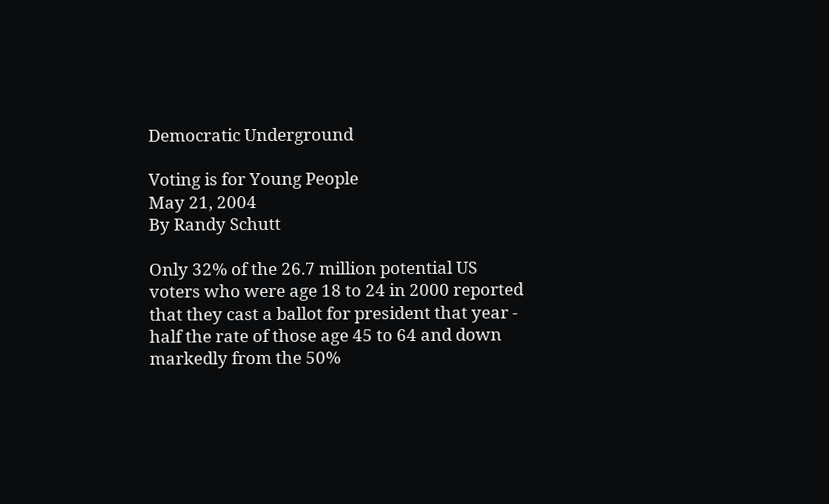Democratic Underground

Voting is for Young People
May 21, 2004
By Randy Schutt

Only 32% of the 26.7 million potential US voters who were age 18 to 24 in 2000 reported that they cast a ballot for president that year - half the rate of those age 45 to 64 and down markedly from the 50%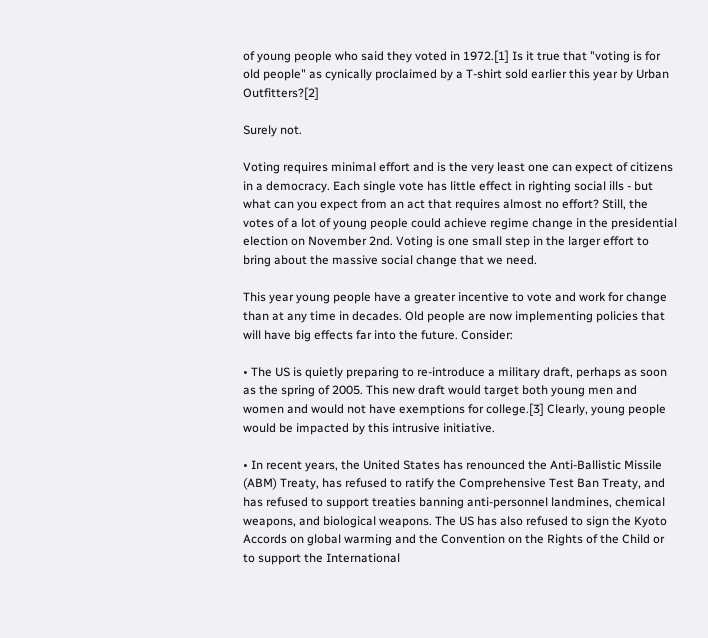of young people who said they voted in 1972.[1] Is it true that "voting is for old people" as cynically proclaimed by a T-shirt sold earlier this year by Urban Outfitters?[2]

Surely not.

Voting requires minimal effort and is the very least one can expect of citizens in a democracy. Each single vote has little effect in righting social ills - but what can you expect from an act that requires almost no effort? Still, the votes of a lot of young people could achieve regime change in the presidential election on November 2nd. Voting is one small step in the larger effort to bring about the massive social change that we need.

This year young people have a greater incentive to vote and work for change than at any time in decades. Old people are now implementing policies that will have big effects far into the future. Consider:

• The US is quietly preparing to re-introduce a military draft, perhaps as soon as the spring of 2005. This new draft would target both young men and women and would not have exemptions for college.[3] Clearly, young people would be impacted by this intrusive initiative.

• In recent years, the United States has renounced the Anti-Ballistic Missile (ABM) Treaty, has refused to ratify the Comprehensive Test Ban Treaty, and has refused to support treaties banning anti-personnel landmines, chemical weapons, and biological weapons. The US has also refused to sign the Kyoto Accords on global warming and the Convention on the Rights of the Child or to support the International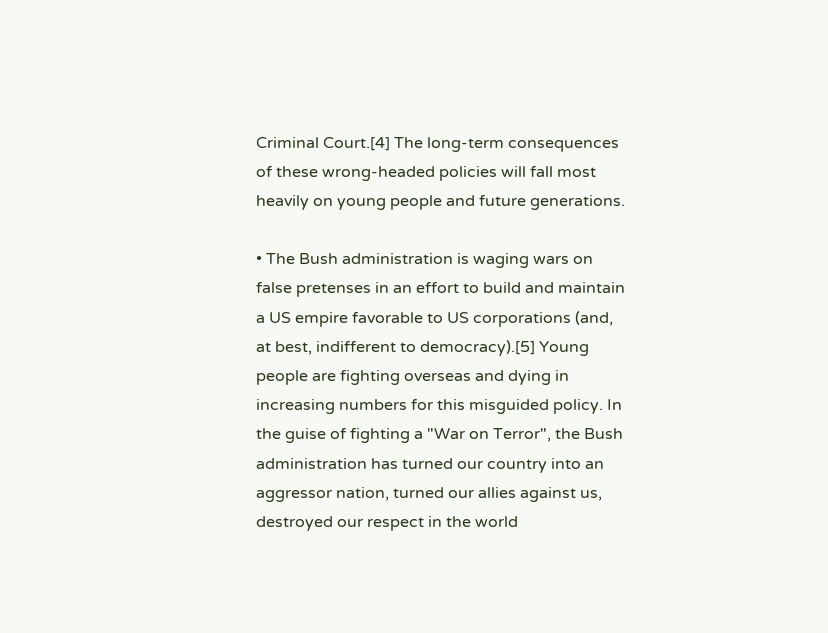Criminal Court.[4] The long-term consequences of these wrong-headed policies will fall most heavily on young people and future generations.

• The Bush administration is waging wars on false pretenses in an effort to build and maintain a US empire favorable to US corporations (and, at best, indifferent to democracy).[5] Young people are fighting overseas and dying in increasing numbers for this misguided policy. In the guise of fighting a "War on Terror", the Bush administration has turned our country into an aggressor nation, turned our allies against us, destroyed our respect in the world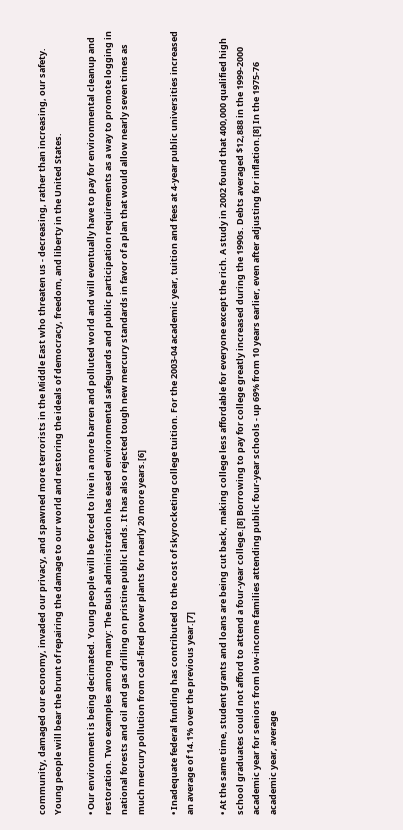community, damaged our economy, invaded our privacy, and spawned more terrorists in the Middle East who threaten us - decreasing, rather than increasing, our safety. Young people will bear the brunt of repairing the damage to our world and restoring the ideals of democracy, freedom, and liberty in the United States.

• Our environment is being decimated. Young people will be forced to live in a more barren and polluted world and will eventually have to pay for environmental cleanup and restoration. Two examples among many: The Bush administration has eased environmental safeguards and public participation requirements as a way to promote logging in national forests and oil and gas drilling on pristine public lands. It has also rejected tough new mercury standards in favor of a plan that would allow nearly seven times as much mercury pollution from coal-fired power plants for nearly 20 more years.[6]

• Inadequate federal funding has contributed to the cost of skyrocketing college tuition. For the 2003-04 academic year, tuition and fees at 4-year public universities increased an average of 14.1% over the previous year.[7]

• At the same time, student grants and loans are being cut back, making college less affordable for everyone except the rich. A study in 2002 found that 400,000 qualified high school graduates could not afford to attend a four-year college.[8] Borrowing to pay for college greatly increased during the 1990s. Debts averaged $12,888 in the 1999-2000 academic year for seniors from low-income families attending public four-year schools - up 69% from 10 years earlier, even after adjusting for inflation.[8] In the 1975-76 academic year, average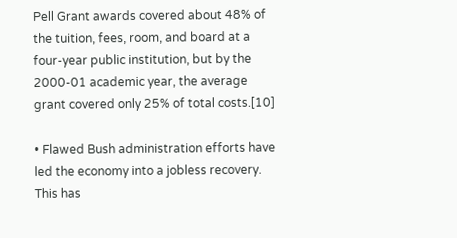Pell Grant awards covered about 48% of the tuition, fees, room, and board at a four-year public institution, but by the 2000-01 academic year, the average grant covered only 25% of total costs.[10]

• Flawed Bush administration efforts have led the economy into a jobless recovery. This has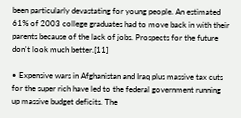been particularly devastating for young people. An estimated 61% of 2003 college graduates had to move back in with their parents because of the lack of jobs. Prospects for the future don't look much better.[11]

• Expensive wars in Afghanistan and Iraq plus massive tax cuts for the super rich have led to the federal government running up massive budget deficits. The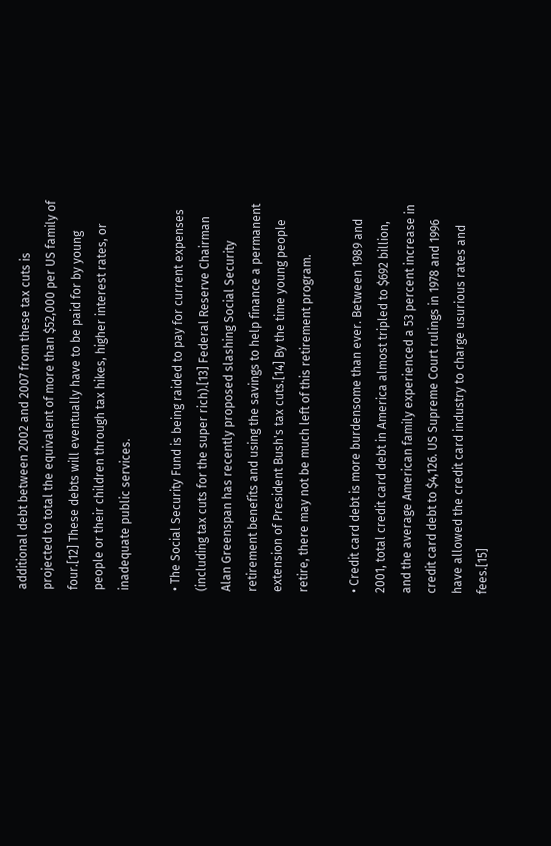additional debt between 2002 and 2007 from these tax cuts is projected to total the equivalent of more than $52,000 per US family of four.[12] These debts will eventually have to be paid for by young people or their children through tax hikes, higher interest rates, or inadequate public services.

• The Social Security Fund is being raided to pay for current expenses (including tax cuts for the super rich).[13] Federal Reserve Chairman Alan Greenspan has recently proposed slashing Social Security retirement benefits and using the savings to help finance a permanent extension of President Bush's tax cuts.[14] By the time young people retire, there may not be much left of this retirement program.

• Credit card debt is more burdensome than ever. Between 1989 and 2001, total credit card debt in America almost tripled to $692 billion, and the average American family experienced a 53 percent increase in credit card debt to $4,126. US Supreme Court rulings in 1978 and 1996 have allowed the credit card industry to charge usurious rates and fees.[15]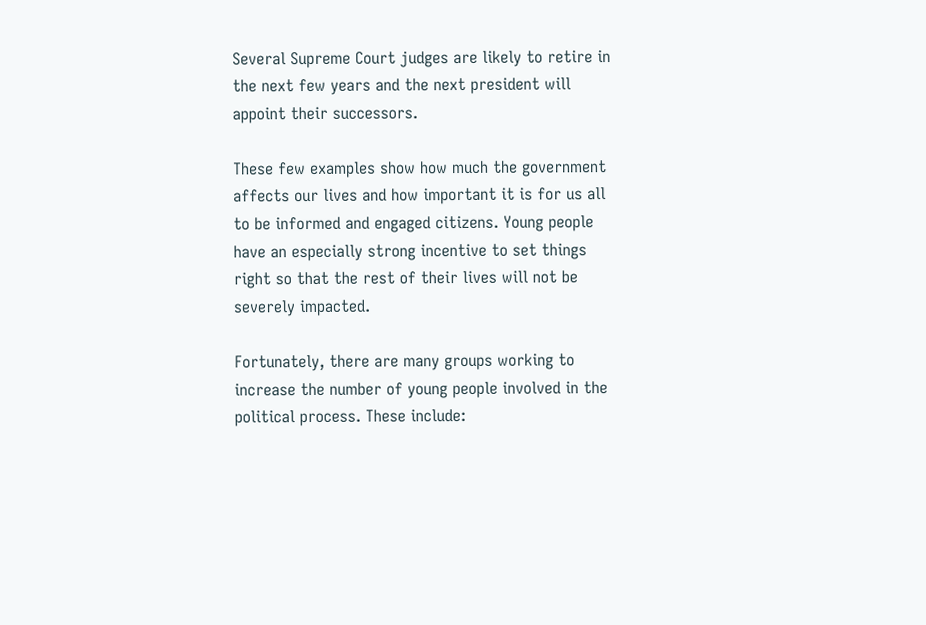Several Supreme Court judges are likely to retire in the next few years and the next president will appoint their successors.

These few examples show how much the government affects our lives and how important it is for us all to be informed and engaged citizens. Young people have an especially strong incentive to set things right so that the rest of their lives will not be severely impacted.

Fortunately, there are many groups working to increase the number of young people involved in the political process. These include: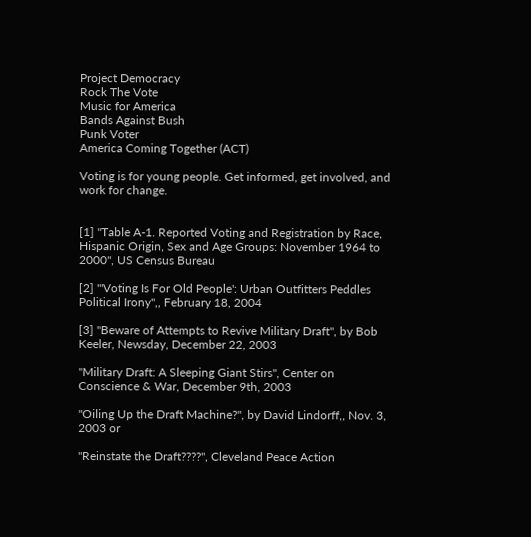Project Democracy
Rock The Vote
Music for America
Bands Against Bush
Punk Voter
America Coming Together (ACT)

Voting is for young people. Get informed, get involved, and work for change.


[1] "Table A-1. Reported Voting and Registration by Race, Hispanic Origin, Sex and Age Groups: November 1964 to 2000", US Census Bureau

[2] "'Voting Is For Old People': Urban Outfitters Peddles Political Irony",, February 18, 2004

[3] "Beware of Attempts to Revive Military Draft", by Bob Keeler, Newsday, December 22, 2003

"Military Draft: A Sleeping Giant Stirs", Center on Conscience & War, December 9th, 2003

"Oiling Up the Draft Machine?", by David Lindorff,, Nov. 3, 2003 or

"Reinstate the Draft????", Cleveland Peace Action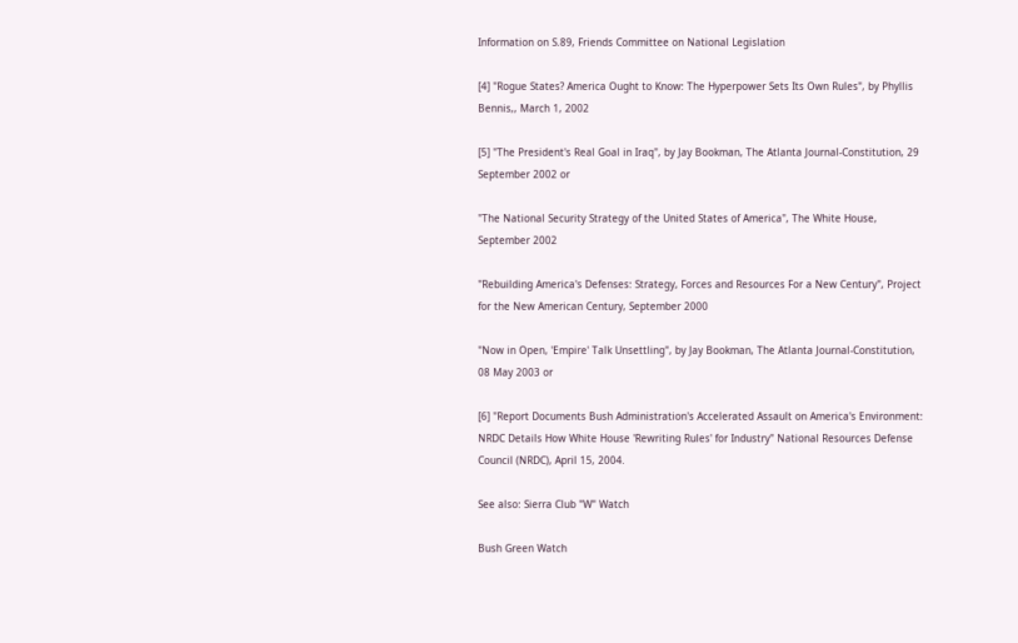Information on S.89, Friends Committee on National Legislation

[4] "Rogue States? America Ought to Know: The Hyperpower Sets Its Own Rules", by Phyllis Bennis,, March 1, 2002

[5] "The President's Real Goal in Iraq", by Jay Bookman, The Atlanta Journal-Constitution, 29 September 2002 or

"The National Security Strategy of the United States of America", The White House, September 2002

"Rebuilding America's Defenses: Strategy, Forces and Resources For a New Century", Project for the New American Century, September 2000

"Now in Open, 'Empire' Talk Unsettling", by Jay Bookman, The Atlanta Journal-Constitution, 08 May 2003 or

[6] "Report Documents Bush Administration's Accelerated Assault on America's Environment: NRDC Details How White House 'Rewriting Rules' for Industry" National Resources Defense Council (NRDC), April 15, 2004.

See also: Sierra Club "W" Watch

Bush Green Watch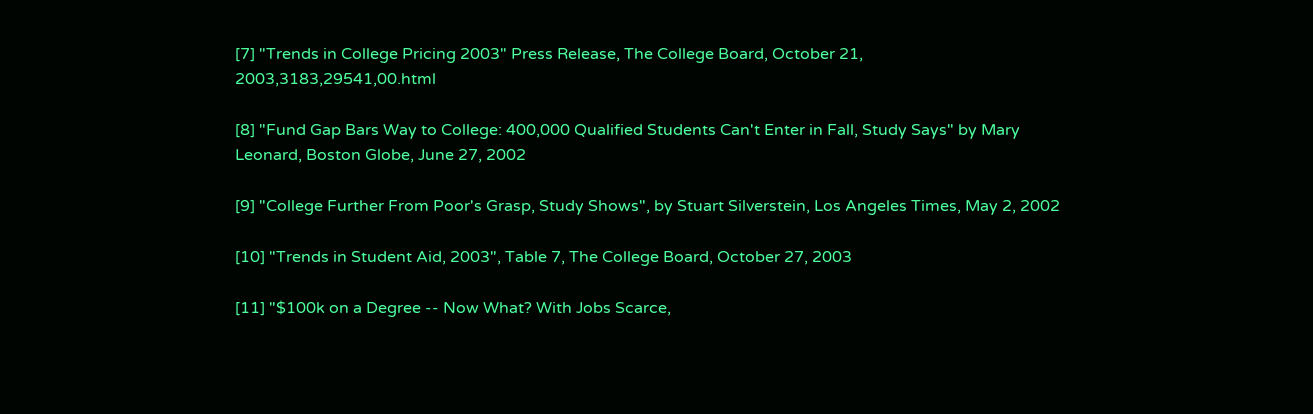[7] "Trends in College Pricing 2003" Press Release, The College Board, October 21, 2003,3183,29541,00.html

[8] "Fund Gap Bars Way to College: 400,000 Qualified Students Can't Enter in Fall, Study Says" by Mary Leonard, Boston Globe, June 27, 2002

[9] "College Further From Poor's Grasp, Study Shows", by Stuart Silverstein, Los Angeles Times, May 2, 2002

[10] "Trends in Student Aid, 2003", Table 7, The College Board, October 27, 2003

[11] "$100k on a Degree -- Now What? With Jobs Scarce,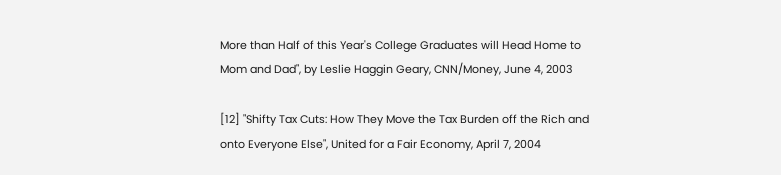More than Half of this Year's College Graduates will Head Home to Mom and Dad", by Leslie Haggin Geary, CNN/Money, June 4, 2003

[12] "Shifty Tax Cuts: How They Move the Tax Burden off the Rich and onto Everyone Else", United for a Fair Economy, April 7, 2004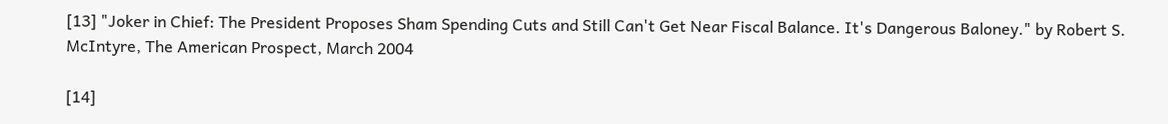[13] "Joker in Chief: The President Proposes Sham Spending Cuts and Still Can't Get Near Fiscal Balance. It's Dangerous Baloney." by Robert S. McIntyre, The American Prospect, March 2004

[14]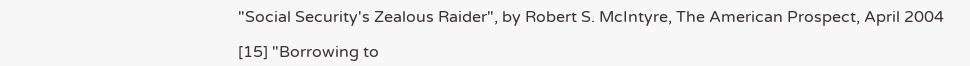"Social Security's Zealous Raider", by Robert S. McIntyre, The American Prospect, April 2004

[15] "Borrowing to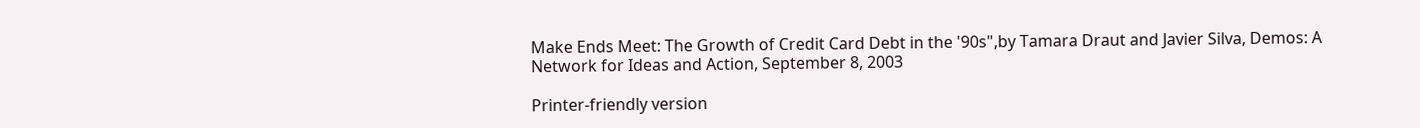Make Ends Meet: The Growth of Credit Card Debt in the '90s",by Tamara Draut and Javier Silva, Demos: A Network for Ideas and Action, September 8, 2003

Printer-friendly version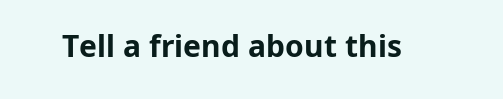Tell a friend about this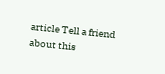article Tell a friend about this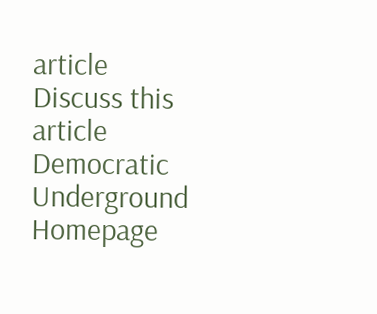article
Discuss this article
Democratic Underground Homepage